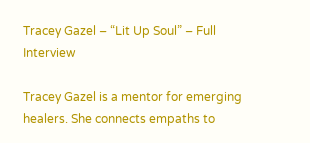Tracey Gazel – “Lit Up Soul” – Full Interview

Tracey Gazel is a mentor for emerging healers. She connects empaths to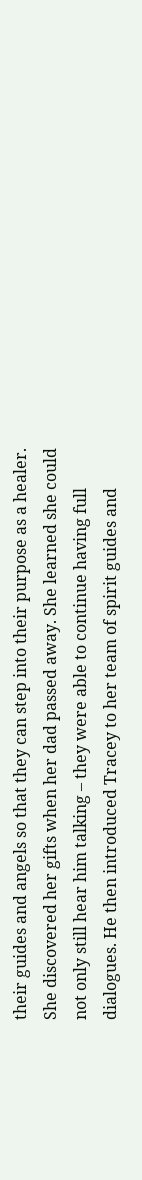their guides and angels so that they can step into their purpose as a healer. She discovered her gifts when her dad passed away. She learned she could not only still hear him talking – they were able to continue having full dialogues. He then introduced Tracey to her team of spirit guides and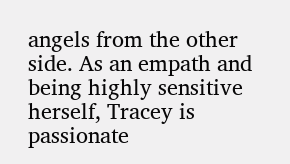angels from the other side. As an empath and being highly sensitive herself, Tracey is passionate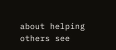about helping others see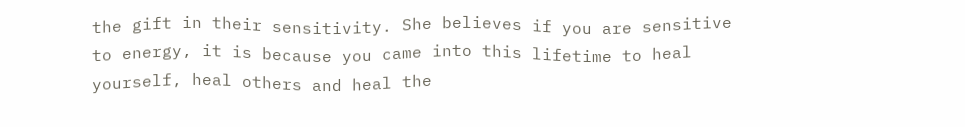the gift in their sensitivity. She believes if you are sensitive to energy, it is because you came into this lifetime to heal yourself, heal others and heal the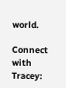world.

Connect with Tracey: